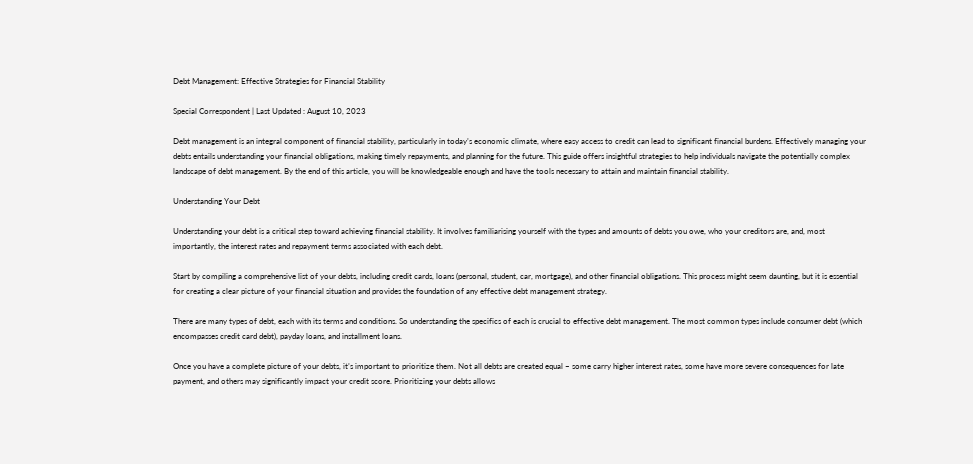Debt Management: Effective Strategies for Financial Stability

Special Correspondent | Last Updated : August 10, 2023

Debt management is an integral component of financial stability, particularly in today’s economic climate, where easy access to credit can lead to significant financial burdens. Effectively managing your debts entails understanding your financial obligations, making timely repayments, and planning for the future. This guide offers insightful strategies to help individuals navigate the potentially complex landscape of debt management. By the end of this article, you will be knowledgeable enough and have the tools necessary to attain and maintain financial stability.

Understanding Your Debt

Understanding your debt is a critical step toward achieving financial stability. It involves familiarising yourself with the types and amounts of debts you owe, who your creditors are, and, most importantly, the interest rates and repayment terms associated with each debt.

Start by compiling a comprehensive list of your debts, including credit cards, loans (personal, student, car, mortgage), and other financial obligations. This process might seem daunting, but it is essential for creating a clear picture of your financial situation and provides the foundation of any effective debt management strategy.

There are many types of debt, each with its terms and conditions. So understanding the specifics of each is crucial to effective debt management. The most common types include consumer debt (which encompasses credit card debt), payday loans, and installment loans.

Once you have a complete picture of your debts, it’s important to prioritize them. Not all debts are created equal – some carry higher interest rates, some have more severe consequences for late payment, and others may significantly impact your credit score. Prioritizing your debts allows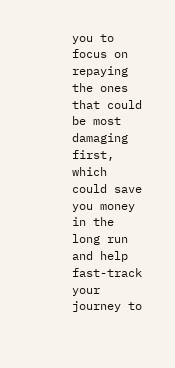you to focus on repaying the ones that could be most damaging first, which could save you money in the long run and help fast-track your journey to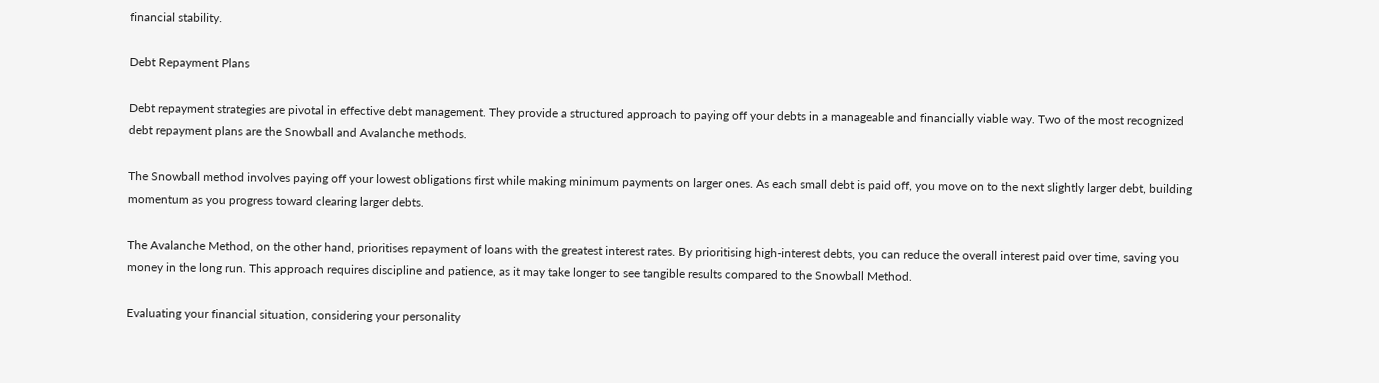financial stability.

Debt Repayment Plans

Debt repayment strategies are pivotal in effective debt management. They provide a structured approach to paying off your debts in a manageable and financially viable way. Two of the most recognized debt repayment plans are the Snowball and Avalanche methods.

The Snowball method involves paying off your lowest obligations first while making minimum payments on larger ones. As each small debt is paid off, you move on to the next slightly larger debt, building momentum as you progress toward clearing larger debts.

The Avalanche Method, on the other hand, prioritises repayment of loans with the greatest interest rates. By prioritising high-interest debts, you can reduce the overall interest paid over time, saving you money in the long run. This approach requires discipline and patience, as it may take longer to see tangible results compared to the Snowball Method.

Evaluating your financial situation, considering your personality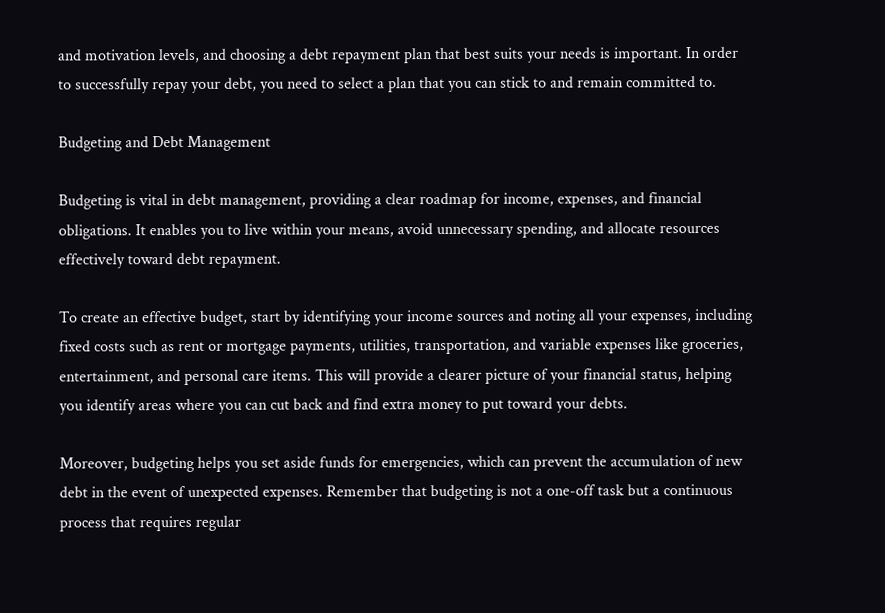and motivation levels, and choosing a debt repayment plan that best suits your needs is important. In order to successfully repay your debt, you need to select a plan that you can stick to and remain committed to.

Budgeting and Debt Management

Budgeting is vital in debt management, providing a clear roadmap for income, expenses, and financial obligations. It enables you to live within your means, avoid unnecessary spending, and allocate resources effectively toward debt repayment.

To create an effective budget, start by identifying your income sources and noting all your expenses, including fixed costs such as rent or mortgage payments, utilities, transportation, and variable expenses like groceries, entertainment, and personal care items. This will provide a clearer picture of your financial status, helping you identify areas where you can cut back and find extra money to put toward your debts.

Moreover, budgeting helps you set aside funds for emergencies, which can prevent the accumulation of new debt in the event of unexpected expenses. Remember that budgeting is not a one-off task but a continuous process that requires regular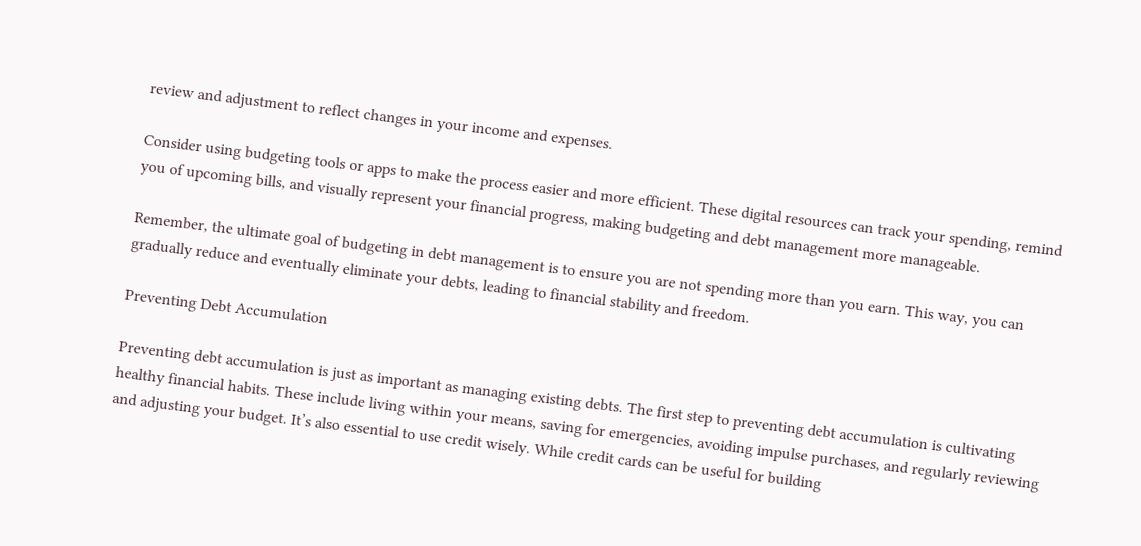review and adjustment to reflect changes in your income and expenses.

Consider using budgeting tools or apps to make the process easier and more efficient. These digital resources can track your spending, remind you of upcoming bills, and visually represent your financial progress, making budgeting and debt management more manageable.

Remember, the ultimate goal of budgeting in debt management is to ensure you are not spending more than you earn. This way, you can gradually reduce and eventually eliminate your debts, leading to financial stability and freedom.

Preventing Debt Accumulation

Preventing debt accumulation is just as important as managing existing debts. The first step to preventing debt accumulation is cultivating healthy financial habits. These include living within your means, saving for emergencies, avoiding impulse purchases, and regularly reviewing and adjusting your budget. It’s also essential to use credit wisely. While credit cards can be useful for building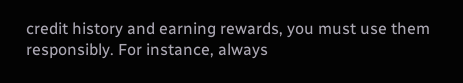credit history and earning rewards, you must use them responsibly. For instance, always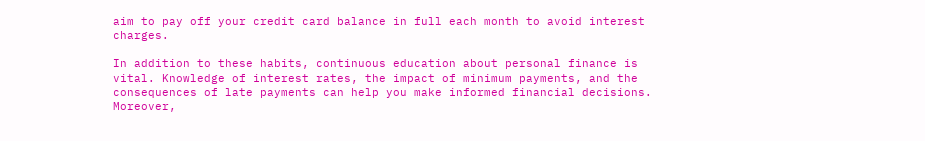aim to pay off your credit card balance in full each month to avoid interest charges.

In addition to these habits, continuous education about personal finance is vital. Knowledge of interest rates, the impact of minimum payments, and the consequences of late payments can help you make informed financial decisions. Moreover,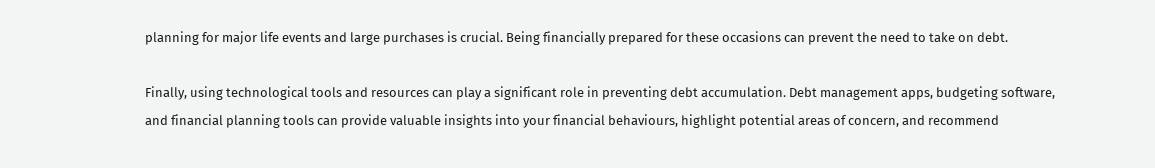planning for major life events and large purchases is crucial. Being financially prepared for these occasions can prevent the need to take on debt.

Finally, using technological tools and resources can play a significant role in preventing debt accumulation. Debt management apps, budgeting software, and financial planning tools can provide valuable insights into your financial behaviours, highlight potential areas of concern, and recommend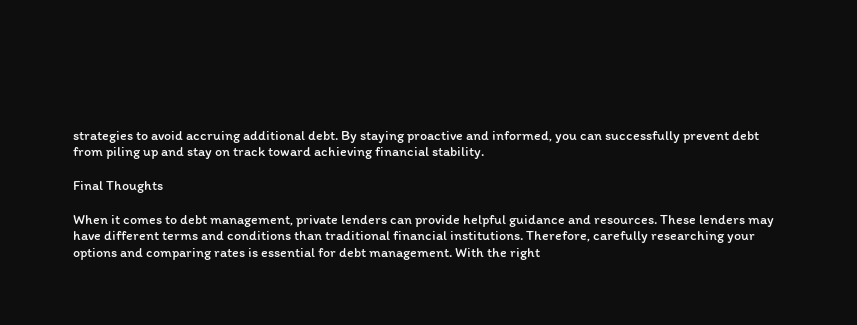strategies to avoid accruing additional debt. By staying proactive and informed, you can successfully prevent debt from piling up and stay on track toward achieving financial stability.

Final Thoughts

When it comes to debt management, private lenders can provide helpful guidance and resources. These lenders may have different terms and conditions than traditional financial institutions. Therefore, carefully researching your options and comparing rates is essential for debt management. With the right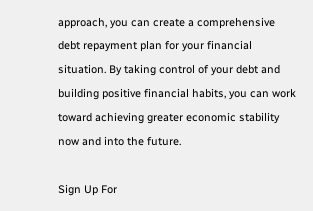approach, you can create a comprehensive debt repayment plan for your financial situation. By taking control of your debt and building positive financial habits, you can work toward achieving greater economic stability now and into the future.

Sign Up For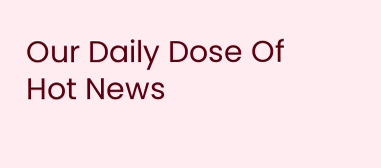Our Daily Dose Of Hot News